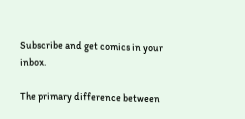Subscribe and get comics in your inbox.

The primary difference between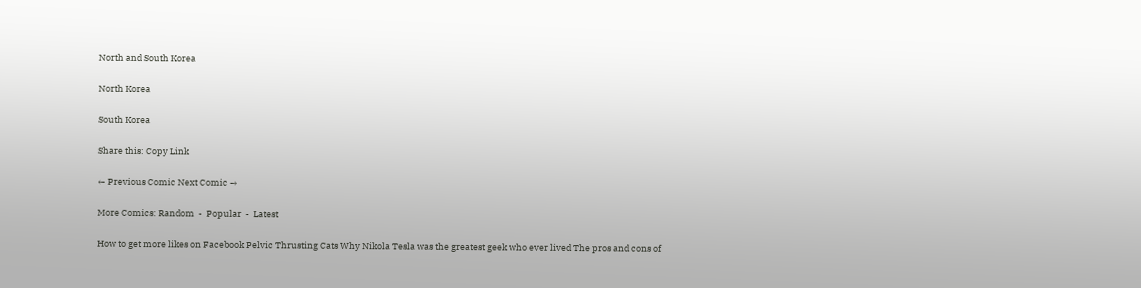North and South Korea

North Korea

South Korea

Share this: Copy Link

← Previous Comic Next Comic →

More Comics: Random  -  Popular  -  Latest

How to get more likes on Facebook Pelvic Thrusting Cats Why Nikola Tesla was the greatest geek who ever lived The pros and cons of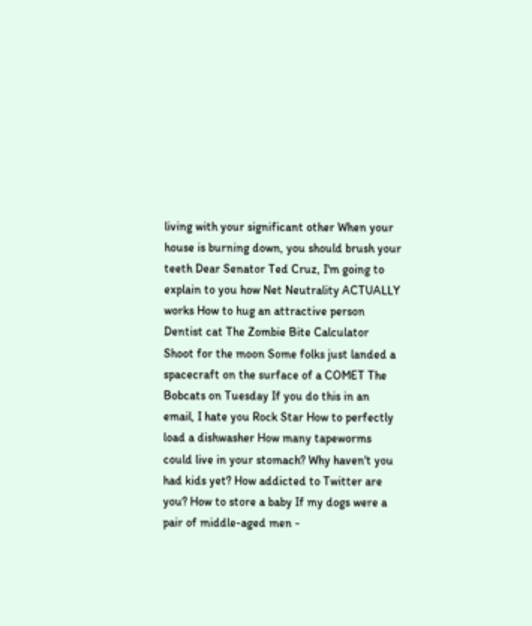living with your significant other When your house is burning down, you should brush your teeth Dear Senator Ted Cruz, I'm going to explain to you how Net Neutrality ACTUALLY works How to hug an attractive person Dentist cat The Zombie Bite Calculator Shoot for the moon Some folks just landed a spacecraft on the surface of a COMET The Bobcats on Tuesday If you do this in an email, I hate you Rock Star How to perfectly load a dishwasher How many tapeworms could live in your stomach? Why haven't you had kids yet? How addicted to Twitter are you? How to store a baby If my dogs were a pair of middle-aged men -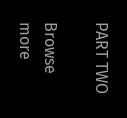PART TWO

Browse more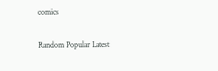comics

Random Popular Latest